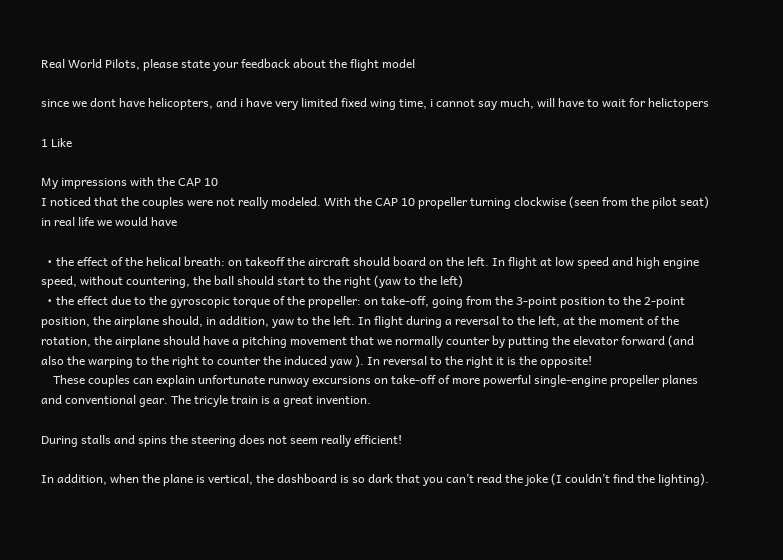Real World Pilots, please state your feedback about the flight model

since we dont have helicopters, and i have very limited fixed wing time, i cannot say much, will have to wait for helictopers

1 Like

My impressions with the CAP 10
I noticed that the couples were not really modeled. With the CAP 10 propeller turning clockwise (seen from the pilot seat) in real life we would have

  • the effect of the helical breath: on takeoff the aircraft should board on the left. In flight at low speed and high engine speed, without countering, the ball should start to the right (yaw to the left)
  • the effect due to the gyroscopic torque of the propeller: on take-off, going from the 3-point position to the 2-point position, the airplane should, in addition, yaw to the left. In flight during a reversal to the left, at the moment of the rotation, the airplane should have a pitching movement that we normally counter by putting the elevator forward (and also the warping to the right to counter the induced yaw ). In reversal to the right it is the opposite!
    These couples can explain unfortunate runway excursions on take-off of more powerful single-engine propeller planes and conventional gear. The tricyle train is a great invention.

During stalls and spins the steering does not seem really efficient!

In addition, when the plane is vertical, the dashboard is so dark that you can’t read the joke (I couldn’t find the lighting).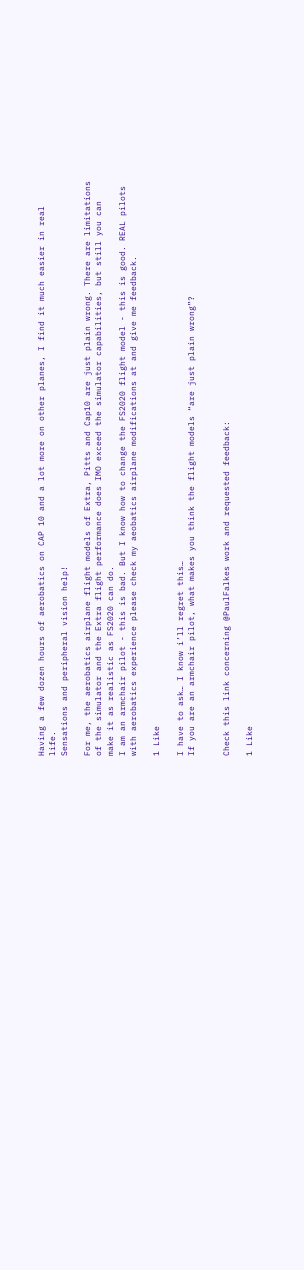Having a few dozen hours of aerobatics on CAP 10 and a lot more on other planes, I find it much easier in real life.
Sensations and peripheral vision help!

For me, the aerobatics airplane flight models of Extra, Pitts and Cap10 are just plain wrong. There are limitations of the simulator and the Extra flight performance does IMO exceed the simulator capabilities, but still you can make it as realistic as FS2020 can do.
I am an armchair pilot - this is bad. But I know how to change the FS2020 flight model - this is good. REAL pilots with aerobatics experience please check my aeobatics airplane modifications at and give me feedback.

1 Like

I have to ask… I know i’ll regret this…
If you are an armchair pilot, what makes you think the flight models “are just plain wrong”?


Check this link concerning @PaulFalkes work and requested feedback:

1 Like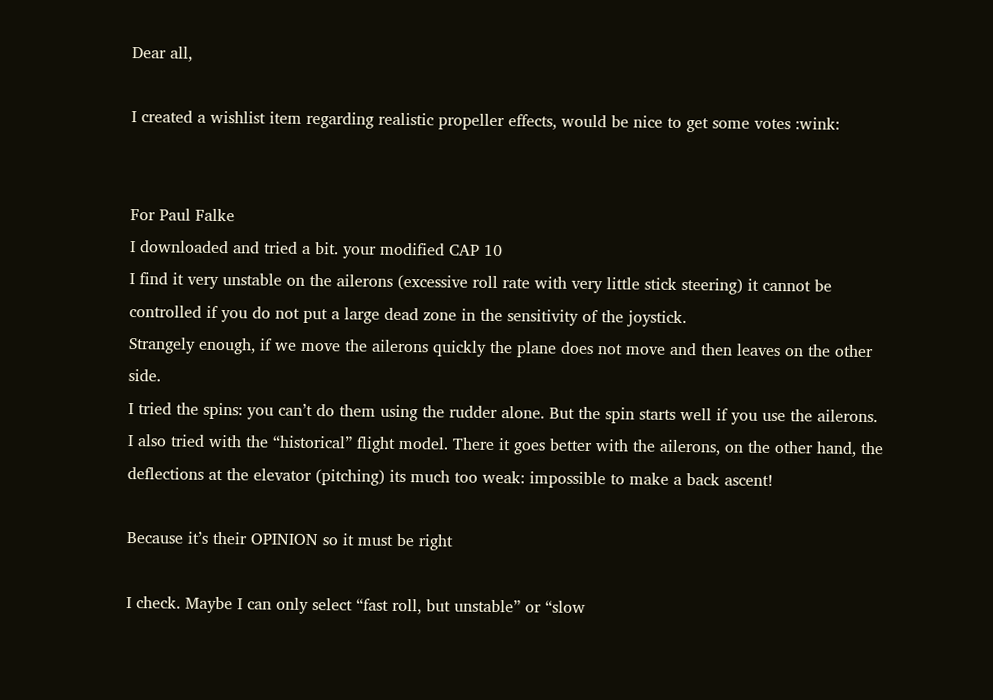Dear all,

I created a wishlist item regarding realistic propeller effects, would be nice to get some votes :wink:


For Paul Falke
I downloaded and tried a bit. your modified CAP 10
I find it very unstable on the ailerons (excessive roll rate with very little stick steering) it cannot be controlled if you do not put a large dead zone in the sensitivity of the joystick.
Strangely enough, if we move the ailerons quickly the plane does not move and then leaves on the other side.
I tried the spins: you can’t do them using the rudder alone. But the spin starts well if you use the ailerons.
I also tried with the “historical” flight model. There it goes better with the ailerons, on the other hand, the deflections at the elevator (pitching) its much too weak: impossible to make a back ascent!

Because it’s their OPINION so it must be right

I check. Maybe I can only select “fast roll, but unstable” or “slow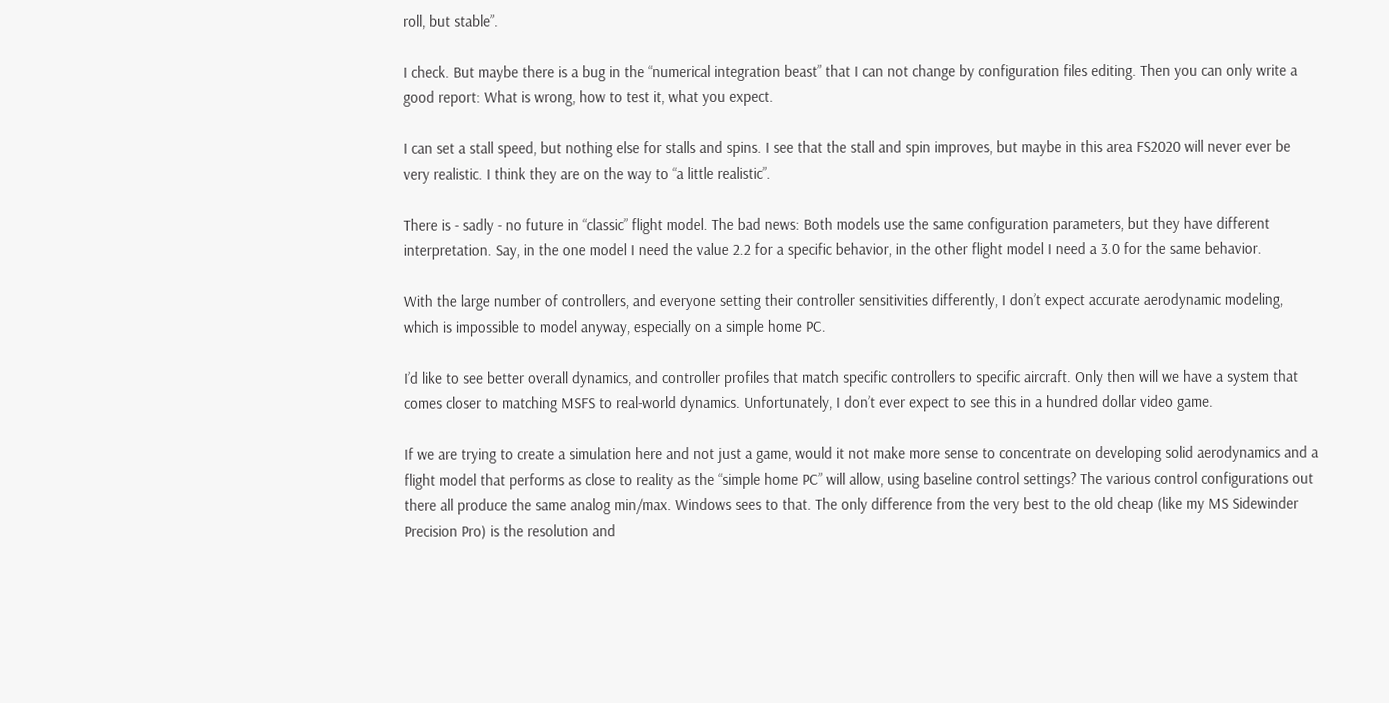roll, but stable”.

I check. But maybe there is a bug in the “numerical integration beast” that I can not change by configuration files editing. Then you can only write a good report: What is wrong, how to test it, what you expect.

I can set a stall speed, but nothing else for stalls and spins. I see that the stall and spin improves, but maybe in this area FS2020 will never ever be very realistic. I think they are on the way to “a little realistic”.

There is - sadly - no future in “classic” flight model. The bad news: Both models use the same configuration parameters, but they have different interpretation. Say, in the one model I need the value 2.2 for a specific behavior, in the other flight model I need a 3.0 for the same behavior.

With the large number of controllers, and everyone setting their controller sensitivities differently, I don’t expect accurate aerodynamic modeling, which is impossible to model anyway, especially on a simple home PC.

I’d like to see better overall dynamics, and controller profiles that match specific controllers to specific aircraft. Only then will we have a system that comes closer to matching MSFS to real-world dynamics. Unfortunately, I don’t ever expect to see this in a hundred dollar video game.

If we are trying to create a simulation here and not just a game, would it not make more sense to concentrate on developing solid aerodynamics and a flight model that performs as close to reality as the “simple home PC” will allow, using baseline control settings? The various control configurations out there all produce the same analog min/max. Windows sees to that. The only difference from the very best to the old cheap (like my MS Sidewinder Precision Pro) is the resolution and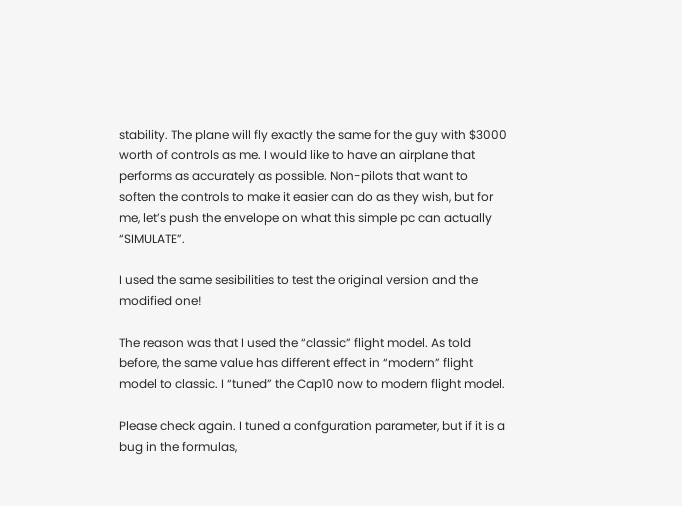stability. The plane will fly exactly the same for the guy with $3000 worth of controls as me. I would like to have an airplane that performs as accurately as possible. Non-pilots that want to soften the controls to make it easier can do as they wish, but for me, let’s push the envelope on what this simple pc can actually “SIMULATE”.

I used the same sesibilities to test the original version and the modified one!

The reason was that I used the “classic” flight model. As told before, the same value has different effect in “modern” flight model to classic. I “tuned” the Cap10 now to modern flight model.

Please check again. I tuned a confguration parameter, but if it is a bug in the formulas,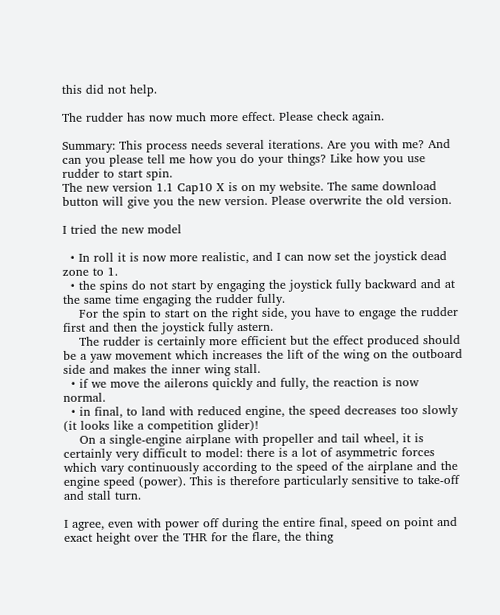this did not help.

The rudder has now much more effect. Please check again.

Summary: This process needs several iterations. Are you with me? And can you please tell me how you do your things? Like how you use rudder to start spin.
The new version 1.1 Cap10 X is on my website. The same download button will give you the new version. Please overwrite the old version.

I tried the new model

  • In roll it is now more realistic, and I can now set the joystick dead zone to 1.
  • the spins do not start by engaging the joystick fully backward and at the same time engaging the rudder fully.
    For the spin to start on the right side, you have to engage the rudder first and then the joystick fully astern.
    The rudder is certainly more efficient but the effect produced should be a yaw movement which increases the lift of the wing on the outboard side and makes the inner wing stall.
  • if we move the ailerons quickly and fully, the reaction is now normal.
  • in final, to land with reduced engine, the speed decreases too slowly (it looks like a competition glider)!
    On a single-engine airplane with propeller and tail wheel, it is certainly very difficult to model: there is a lot of asymmetric forces which vary continuously according to the speed of the airplane and the engine speed (power). This is therefore particularly sensitive to take-off and stall turn.

I agree, even with power off during the entire final, speed on point and exact height over the THR for the flare, the thing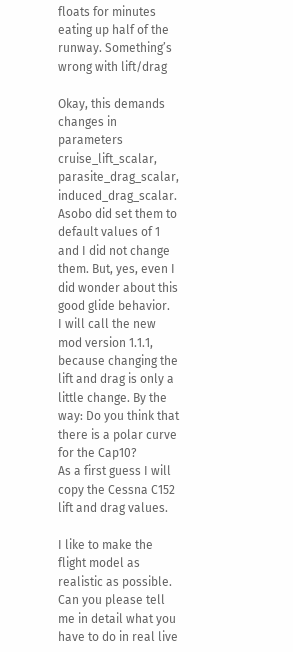floats for minutes eating up half of the runway. Something’s wrong with lift/drag

Okay, this demands changes in parameters cruise_lift_scalar, parasite_drag_scalar, induced_drag_scalar. Asobo did set them to default values of 1 and I did not change them. But, yes, even I did wonder about this good glide behavior.
I will call the new mod version 1.1.1, because changing the lift and drag is only a little change. By the way: Do you think that there is a polar curve for the Cap10?
As a first guess I will copy the Cessna C152 lift and drag values.

I like to make the flight model as realistic as possible. Can you please tell me in detail what you have to do in real live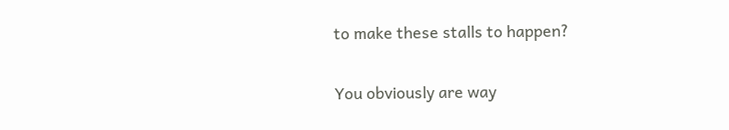to make these stalls to happen?

You obviously are way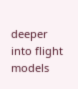deeper into flight models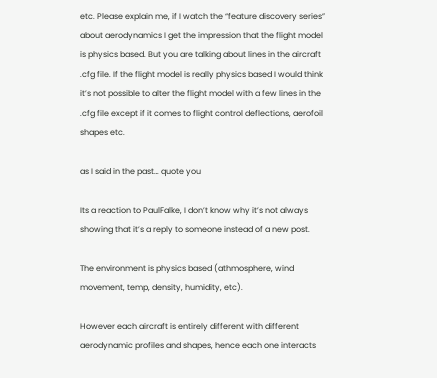etc. Please explain me, if I watch the “feature discovery series” about aerodynamics I get the impression that the flight model is physics based. But you are talking about lines in the aircraft .cfg file. If the flight model is really physics based I would think it’s not possible to alter the flight model with a few lines in the .cfg file except if it comes to flight control deflections, aerofoil shapes etc.

as I said in the past… quote you

Its a reaction to PaulFalke, I don’t know why it’s not always showing that it’s a reply to someone instead of a new post.

The environment is physics based (athmosphere, wind movement, temp, density, humidity, etc).

However each aircraft is entirely different with different aerodynamic profiles and shapes, hence each one interacts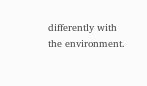differently with the environment.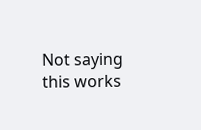Not saying this works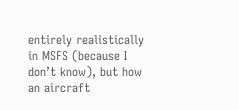entirely realistically in MSFS (because I don’t know), but how an aircraft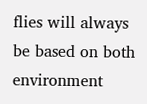flies will always be based on both environment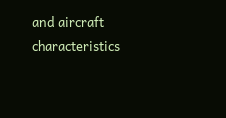and aircraft characteristics